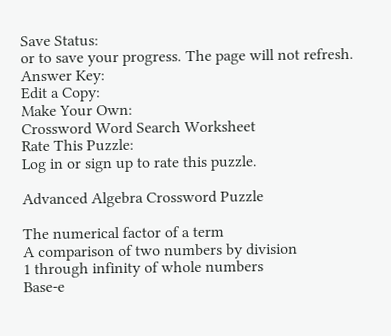Save Status:
or to save your progress. The page will not refresh.
Answer Key:
Edit a Copy:
Make Your Own:
Crossword Word Search Worksheet
Rate This Puzzle:
Log in or sign up to rate this puzzle.

Advanced Algebra Crossword Puzzle

The numerical factor of a term
A comparison of two numbers by division
1 through infinity of whole numbers
Base-e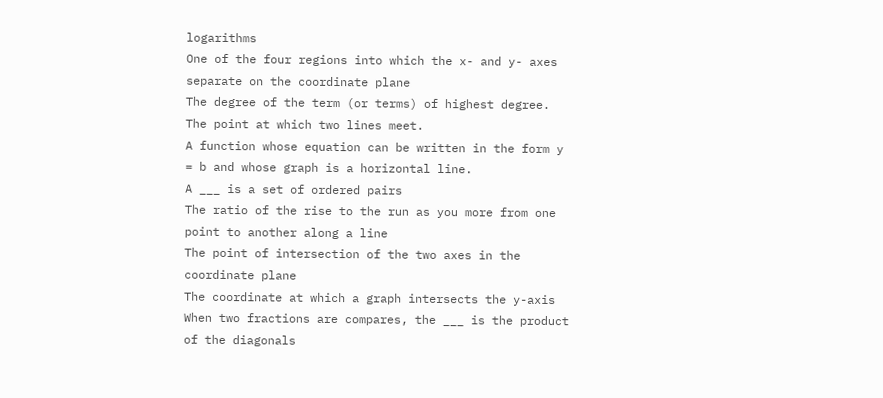logarithms
One of the four regions into which the x- and y- axes separate on the coordinate plane
The degree of the term (or terms) of highest degree.
The point at which two lines meet.
A function whose equation can be written in the form y = b and whose graph is a horizontal line.
A ___ is a set of ordered pairs
The ratio of the rise to the run as you more from one point to another along a line
The point of intersection of the two axes in the coordinate plane
The coordinate at which a graph intersects the y-axis
When two fractions are compares, the ___ is the product of the diagonals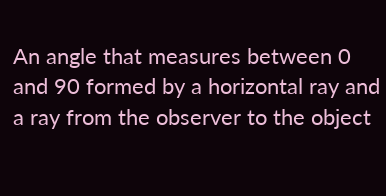An angle that measures between 0 and 90 formed by a horizontal ray and a ray from the observer to the object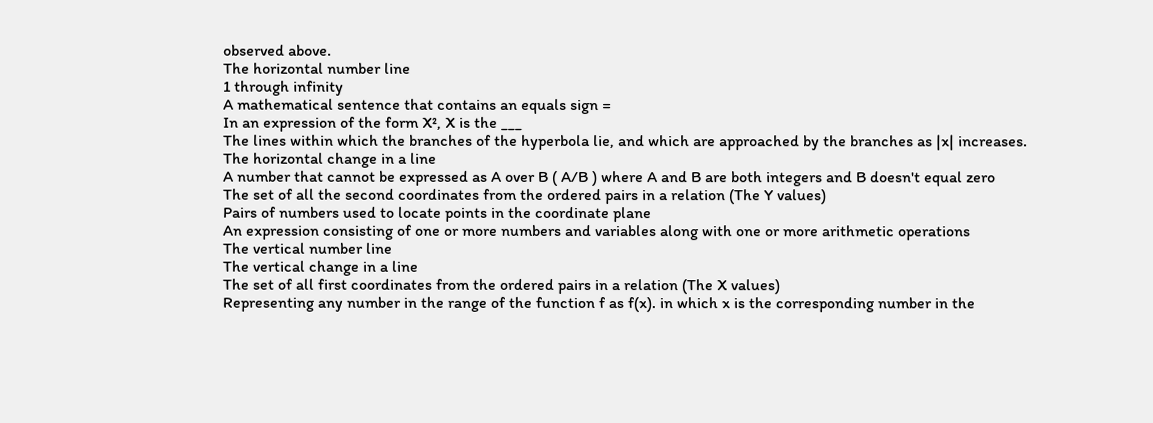observed above.
The horizontal number line
1 through infinity
A mathematical sentence that contains an equals sign =
In an expression of the form X², X is the ___
The lines within which the branches of the hyperbola lie, and which are approached by the branches as |x| increases.
The horizontal change in a line
A number that cannot be expressed as A over B ( A/B ) where A and B are both integers and B doesn't equal zero
The set of all the second coordinates from the ordered pairs in a relation (The Y values)
Pairs of numbers used to locate points in the coordinate plane
An expression consisting of one or more numbers and variables along with one or more arithmetic operations
The vertical number line
The vertical change in a line
The set of all first coordinates from the ordered pairs in a relation (The X values)
Representing any number in the range of the function f as f(x). in which x is the corresponding number in the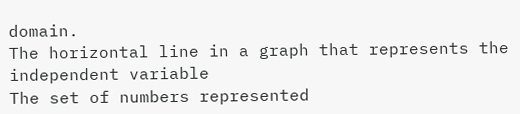domain.
The horizontal line in a graph that represents the independent variable
The set of numbers represented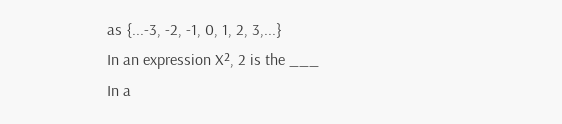as {...-3, -2, -1, 0, 1, 2, 3,...}
In an expression X², 2 is the ___
In a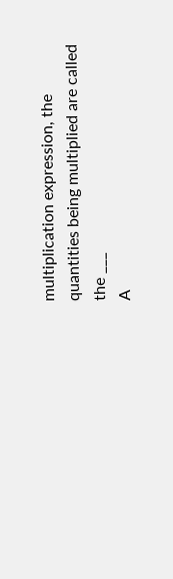multiplication expression, the quantities being multiplied are called the ___
A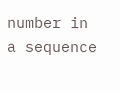number in a sequence